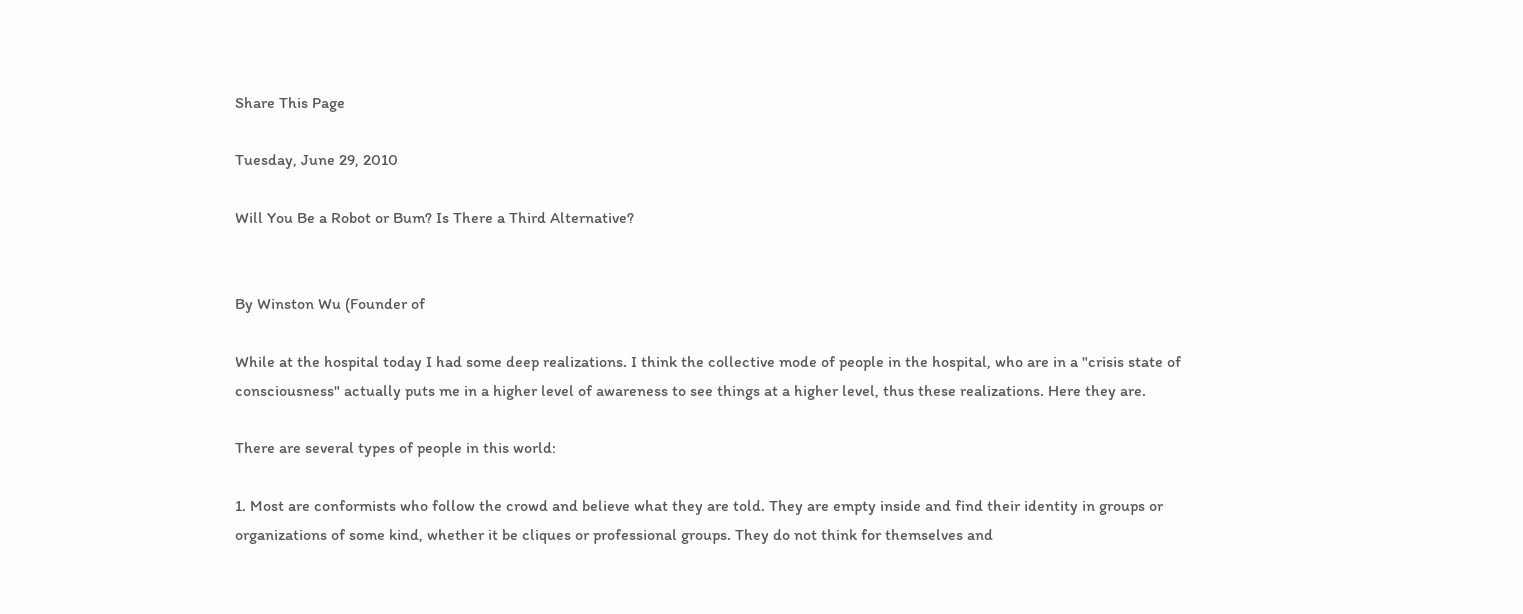Share This Page

Tuesday, June 29, 2010

Will You Be a Robot or Bum? Is There a Third Alternative?


By Winston Wu (Founder of

While at the hospital today I had some deep realizations. I think the collective mode of people in the hospital, who are in a "crisis state of consciousness" actually puts me in a higher level of awareness to see things at a higher level, thus these realizations. Here they are.

There are several types of people in this world:

1. Most are conformists who follow the crowd and believe what they are told. They are empty inside and find their identity in groups or organizations of some kind, whether it be cliques or professional groups. They do not think for themselves and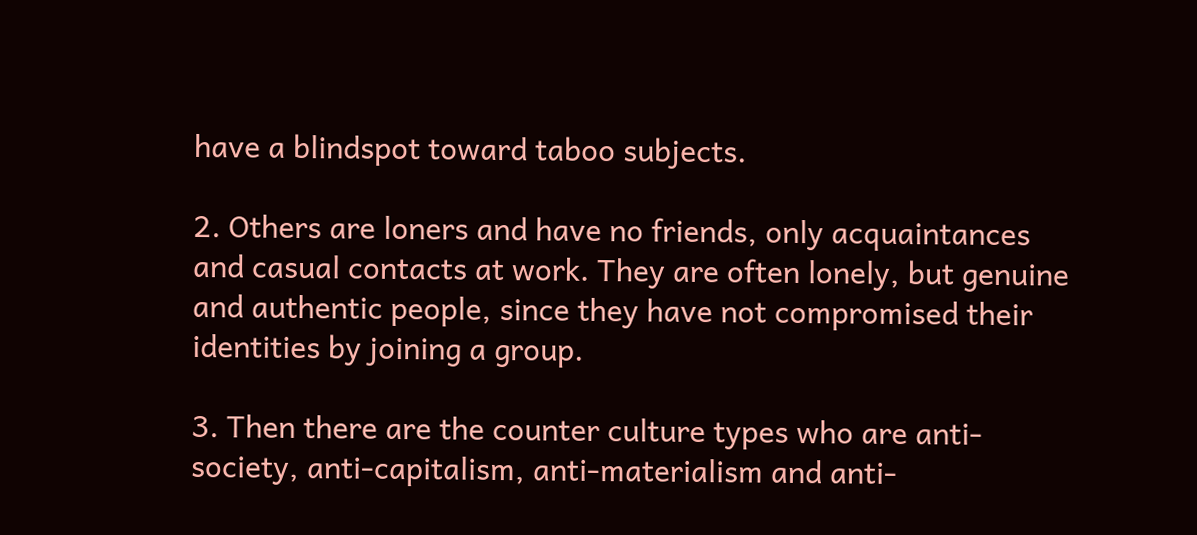have a blindspot toward taboo subjects.

2. Others are loners and have no friends, only acquaintances and casual contacts at work. They are often lonely, but genuine and authentic people, since they have not compromised their identities by joining a group.

3. Then there are the counter culture types who are anti-society, anti-capitalism, anti-materialism and anti-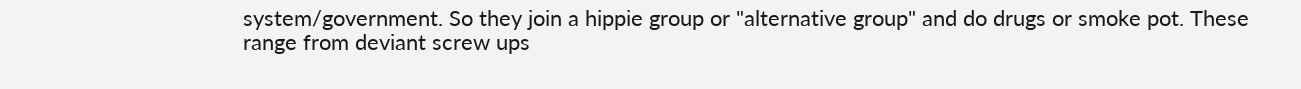system/government. So they join a hippie group or "alternative group" and do drugs or smoke pot. These range from deviant screw ups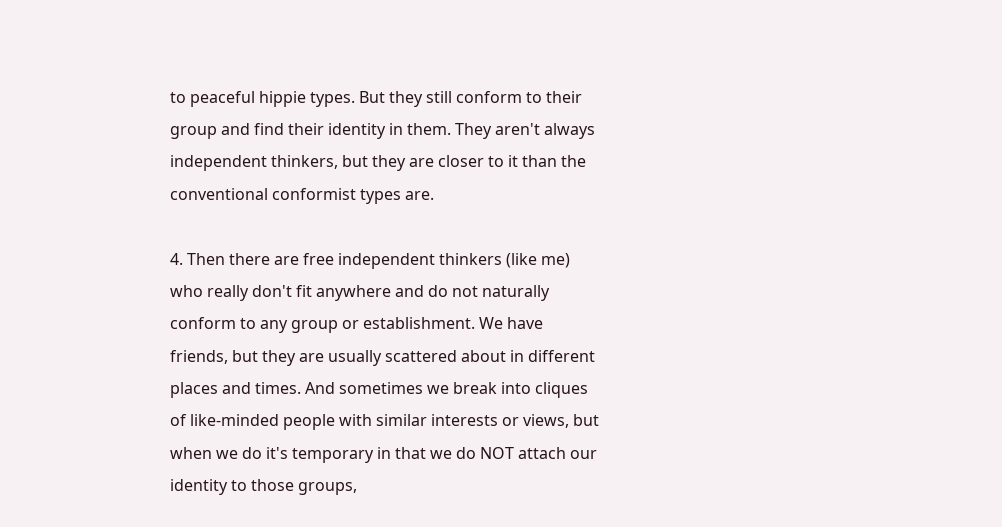to peaceful hippie types. But they still conform to their group and find their identity in them. They aren't always independent thinkers, but they are closer to it than the conventional conformist types are.

4. Then there are free independent thinkers (like me) who really don't fit anywhere and do not naturally conform to any group or establishment. We have friends, but they are usually scattered about in different places and times. And sometimes we break into cliques of like-minded people with similar interests or views, but when we do it's temporary in that we do NOT attach our identity to those groups,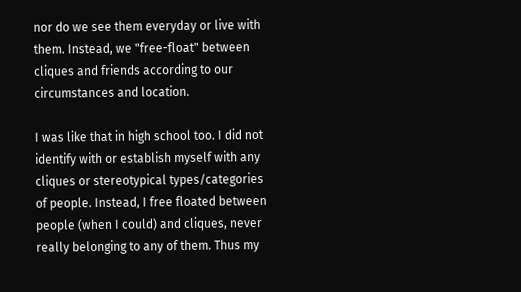nor do we see them everyday or live with them. Instead, we "free-float" between cliques and friends according to our circumstances and location.

I was like that in high school too. I did not identify with or establish myself with any cliques or stereotypical types/categories of people. Instead, I free floated between people (when I could) and cliques, never really belonging to any of them. Thus my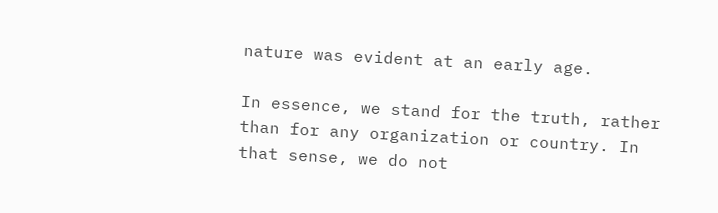nature was evident at an early age.

In essence, we stand for the truth, rather than for any organization or country. In that sense, we do not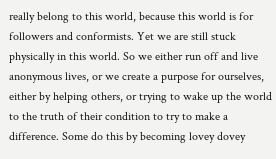really belong to this world, because this world is for followers and conformists. Yet we are still stuck physically in this world. So we either run off and live anonymous lives, or we create a purpose for ourselves, either by helping others, or trying to wake up the world to the truth of their condition to try to make a difference. Some do this by becoming lovey dovey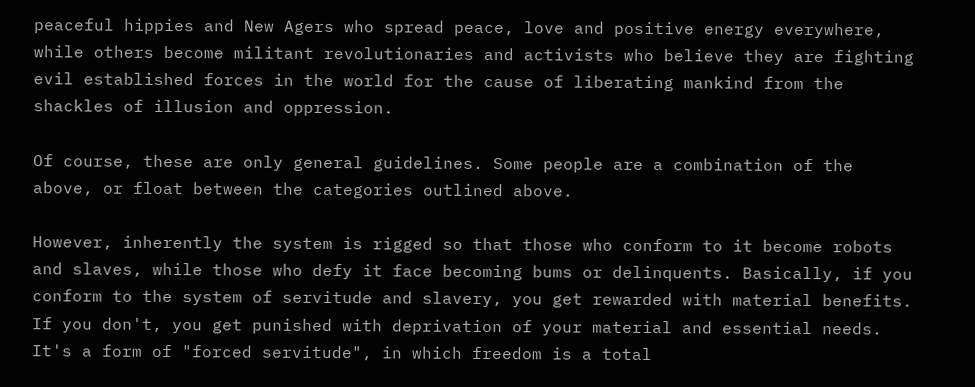peaceful hippies and New Agers who spread peace, love and positive energy everywhere, while others become militant revolutionaries and activists who believe they are fighting evil established forces in the world for the cause of liberating mankind from the shackles of illusion and oppression.

Of course, these are only general guidelines. Some people are a combination of the above, or float between the categories outlined above.

However, inherently the system is rigged so that those who conform to it become robots and slaves, while those who defy it face becoming bums or delinquents. Basically, if you conform to the system of servitude and slavery, you get rewarded with material benefits. If you don't, you get punished with deprivation of your material and essential needs. It's a form of "forced servitude", in which freedom is a total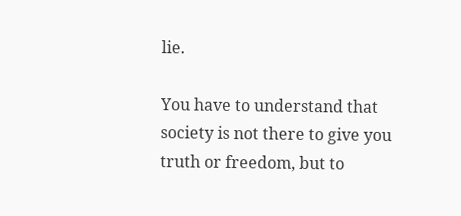lie.

You have to understand that society is not there to give you truth or freedom, but to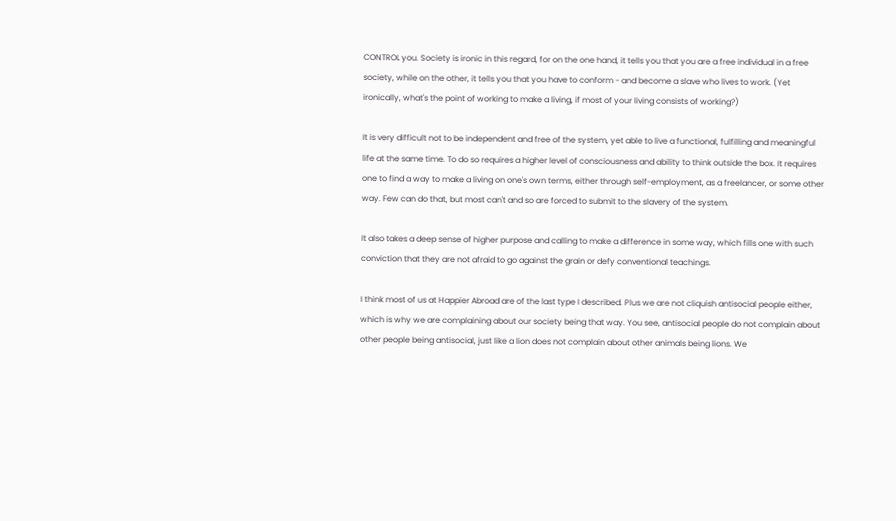CONTROL you. Society is ironic in this regard, for on the one hand, it tells you that you are a free individual in a free society, while on the other, it tells you that you have to conform - and become a slave who lives to work. (Yet ironically, what's the point of working to make a living, if most of your living consists of working?)

It is very difficult not to be independent and free of the system, yet able to live a functional, fulfilling and meaningful life at the same time. To do so requires a higher level of consciousness and ability to think outside the box. It requires one to find a way to make a living on one's own terms, either through self-employment, as a freelancer, or some other way. Few can do that, but most can't and so are forced to submit to the slavery of the system.

It also takes a deep sense of higher purpose and calling to make a difference in some way, which fills one with such conviction that they are not afraid to go against the grain or defy conventional teachings.

I think most of us at Happier Abroad are of the last type I described. Plus we are not cliquish antisocial people either, which is why we are complaining about our society being that way. You see, antisocial people do not complain about other people being antisocial, just like a lion does not complain about other animals being lions. We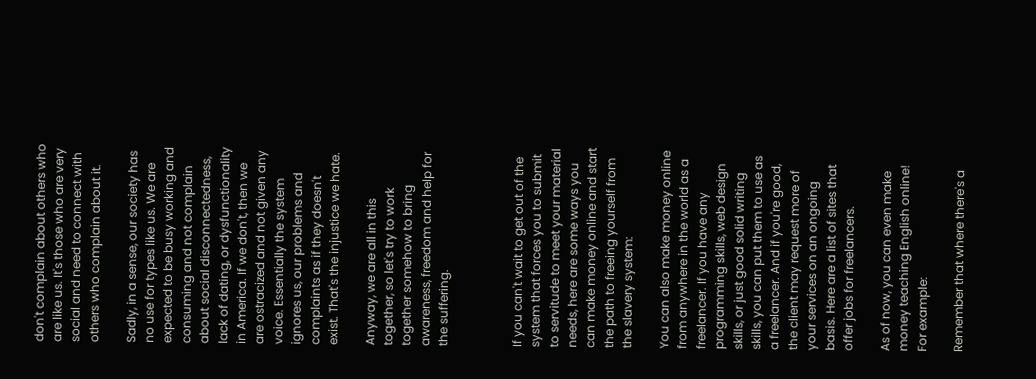don't complain about others who are like us. It's those who are very social and need to connect with others who complain about it.

Sadly, in a sense, our society has no use for types like us. We are expected to be busy working and consuming and not complain about social disconnectedness, lack of dating, or dysfunctionality in America. If we don't, then we are ostracized and not given any voice. Essentially the system ignores us, our problems and complaints as if they doesn't exist. That's the injustice we hate.

Anyway, we are all in this together, so let's try to work together somehow to bring awareness, freedom and help for the suffering.



If you can't wait to get out of the system that forces you to submit to servitude to meet your material needs, here are some ways you can make money online and start the path to freeing yourself from the slavery system:

You can also make money online from anywhere in the world as a freelancer. If you have any programming skills, web design skills, or just good solid writing skills, you can put them to use as a freelancer. And if you're good, the client may request more of your services on an ongoing basis. Here are a list of sites that offer jobs for freelancers.

As of now, you can even make money teaching English online! For example:

Remember that where there's a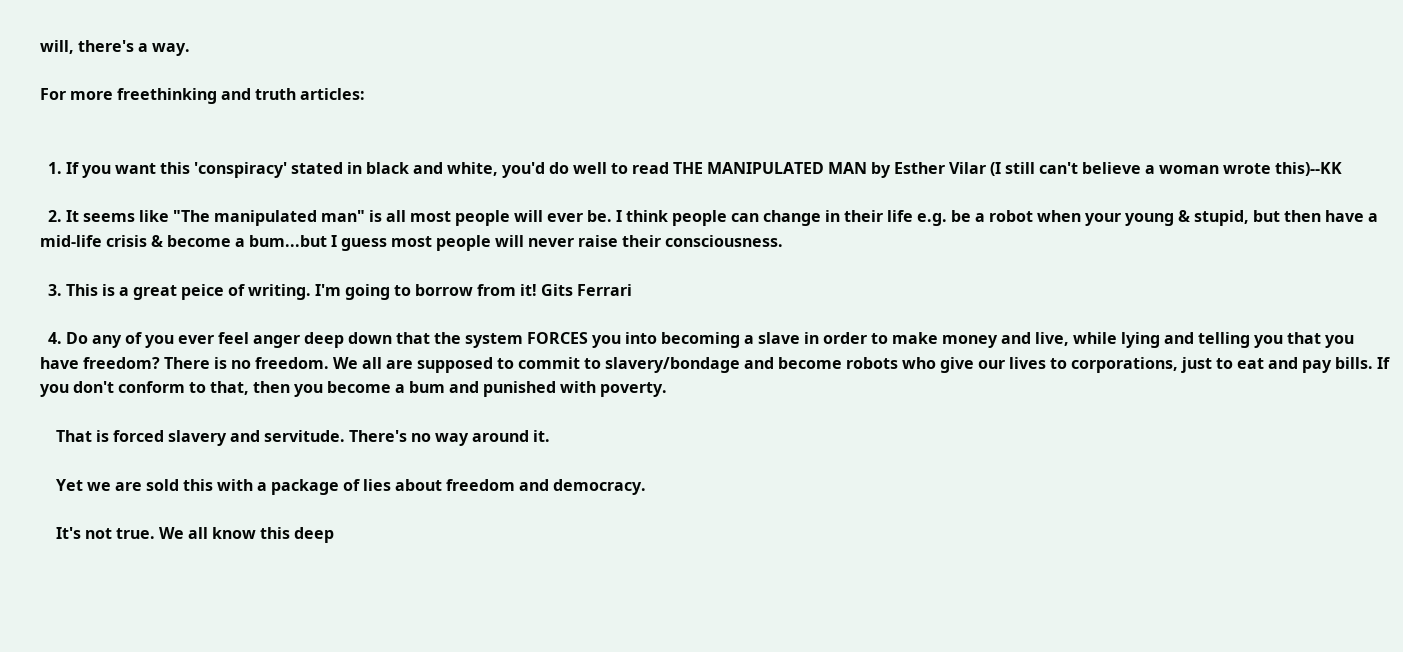will, there's a way.

For more freethinking and truth articles:


  1. If you want this 'conspiracy' stated in black and white, you'd do well to read THE MANIPULATED MAN by Esther Vilar (I still can't believe a woman wrote this)--KK

  2. It seems like "The manipulated man" is all most people will ever be. I think people can change in their life e.g. be a robot when your young & stupid, but then have a mid-life crisis & become a bum...but I guess most people will never raise their consciousness.

  3. This is a great peice of writing. I'm going to borrow from it! Gits Ferrari

  4. Do any of you ever feel anger deep down that the system FORCES you into becoming a slave in order to make money and live, while lying and telling you that you have freedom? There is no freedom. We all are supposed to commit to slavery/bondage and become robots who give our lives to corporations, just to eat and pay bills. If you don't conform to that, then you become a bum and punished with poverty.

    That is forced slavery and servitude. There's no way around it.

    Yet we are sold this with a package of lies about freedom and democracy.

    It's not true. We all know this deep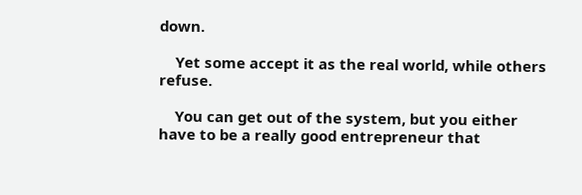down.

    Yet some accept it as the real world, while others refuse.

    You can get out of the system, but you either have to be a really good entrepreneur that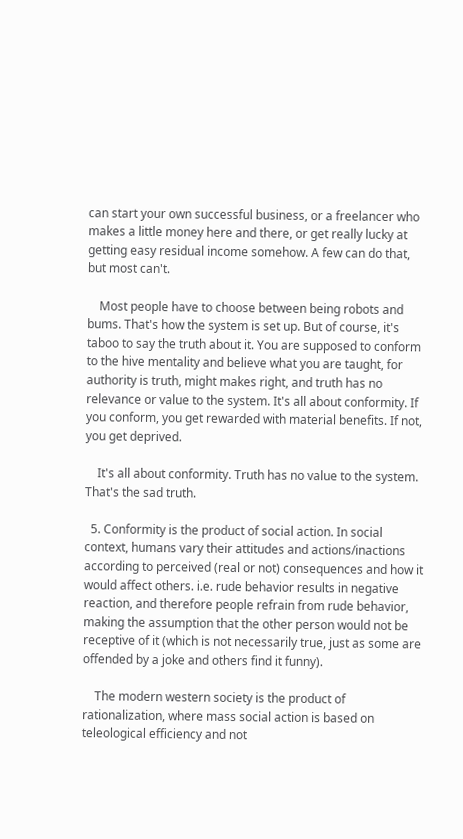can start your own successful business, or a freelancer who makes a little money here and there, or get really lucky at getting easy residual income somehow. A few can do that, but most can't.

    Most people have to choose between being robots and bums. That's how the system is set up. But of course, it's taboo to say the truth about it. You are supposed to conform to the hive mentality and believe what you are taught, for authority is truth, might makes right, and truth has no relevance or value to the system. It's all about conformity. If you conform, you get rewarded with material benefits. If not, you get deprived.

    It's all about conformity. Truth has no value to the system. That's the sad truth.

  5. Conformity is the product of social action. In social context, humans vary their attitudes and actions/inactions according to perceived (real or not) consequences and how it would affect others. i.e. rude behavior results in negative reaction, and therefore people refrain from rude behavior, making the assumption that the other person would not be receptive of it (which is not necessarily true, just as some are offended by a joke and others find it funny).

    The modern western society is the product of rationalization, where mass social action is based on teleological efficiency and not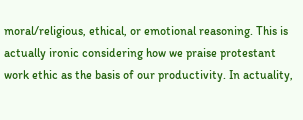moral/religious, ethical, or emotional reasoning. This is actually ironic considering how we praise protestant work ethic as the basis of our productivity. In actuality,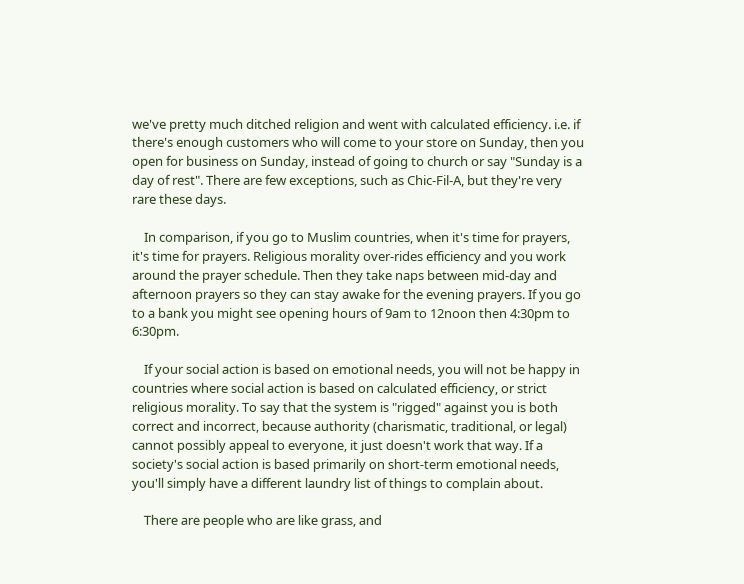we've pretty much ditched religion and went with calculated efficiency. i.e. if there's enough customers who will come to your store on Sunday, then you open for business on Sunday, instead of going to church or say "Sunday is a day of rest". There are few exceptions, such as Chic-Fil-A, but they're very rare these days.

    In comparison, if you go to Muslim countries, when it's time for prayers, it's time for prayers. Religious morality over-rides efficiency and you work around the prayer schedule. Then they take naps between mid-day and afternoon prayers so they can stay awake for the evening prayers. If you go to a bank you might see opening hours of 9am to 12noon then 4:30pm to 6:30pm.

    If your social action is based on emotional needs, you will not be happy in countries where social action is based on calculated efficiency, or strict religious morality. To say that the system is "rigged" against you is both correct and incorrect, because authority (charismatic, traditional, or legal) cannot possibly appeal to everyone, it just doesn't work that way. If a society's social action is based primarily on short-term emotional needs, you'll simply have a different laundry list of things to complain about.

    There are people who are like grass, and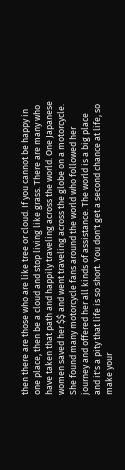then there are those who are like tree or cloud. If you cannot be happy in one place, then be a cloud and stop living like grass. There are many who have taken that path and happily traveling across the world. One Japanese women saved her $$ and went traveling across the globe on a motorcycle. She found many motorcycle fans around the world who followed her journey and offered her all kinds of assistance. The world is a big place and it's a pity that life is so short. You don't get a second chance at life, so make your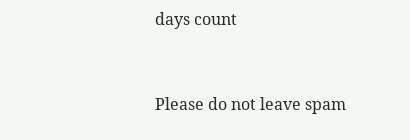days count


Please do not leave spam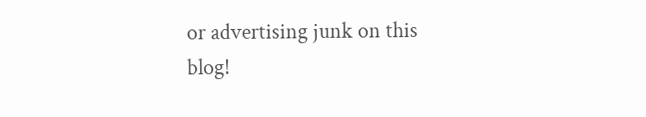or advertising junk on this blog!